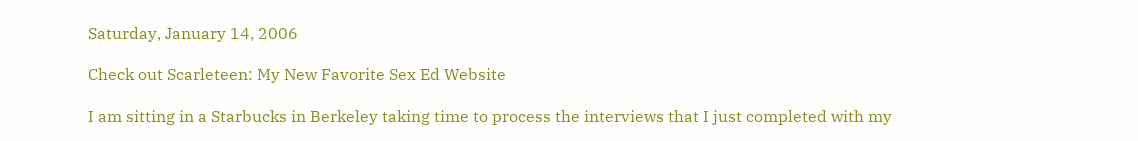Saturday, January 14, 2006

Check out Scarleteen: My New Favorite Sex Ed Website

I am sitting in a Starbucks in Berkeley taking time to process the interviews that I just completed with my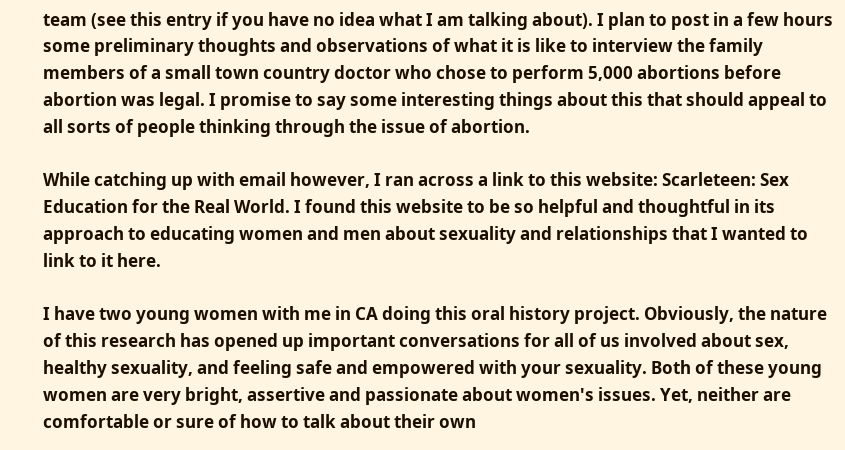team (see this entry if you have no idea what I am talking about). I plan to post in a few hours some preliminary thoughts and observations of what it is like to interview the family members of a small town country doctor who chose to perform 5,000 abortions before abortion was legal. I promise to say some interesting things about this that should appeal to all sorts of people thinking through the issue of abortion.

While catching up with email however, I ran across a link to this website: Scarleteen: Sex Education for the Real World. I found this website to be so helpful and thoughtful in its approach to educating women and men about sexuality and relationships that I wanted to link to it here.

I have two young women with me in CA doing this oral history project. Obviously, the nature of this research has opened up important conversations for all of us involved about sex, healthy sexuality, and feeling safe and empowered with your sexuality. Both of these young women are very bright, assertive and passionate about women's issues. Yet, neither are comfortable or sure of how to talk about their own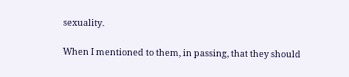sexuality.

When I mentioned to them, in passing, that they should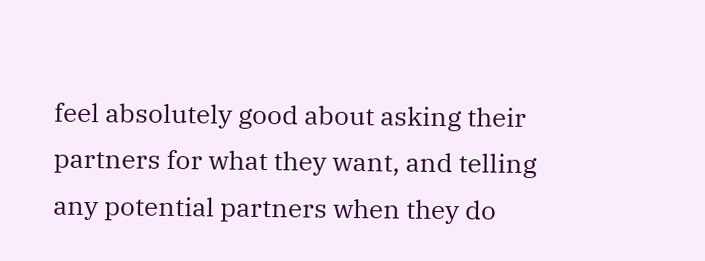feel absolutely good about asking their partners for what they want, and telling any potential partners when they do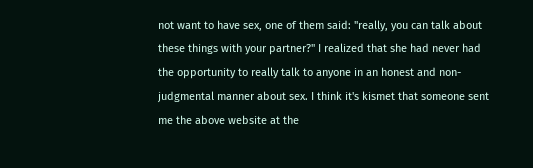not want to have sex, one of them said: "really, you can talk about these things with your partner?" I realized that she had never had the opportunity to really talk to anyone in an honest and non-judgmental manner about sex. I think it's kismet that someone sent me the above website at the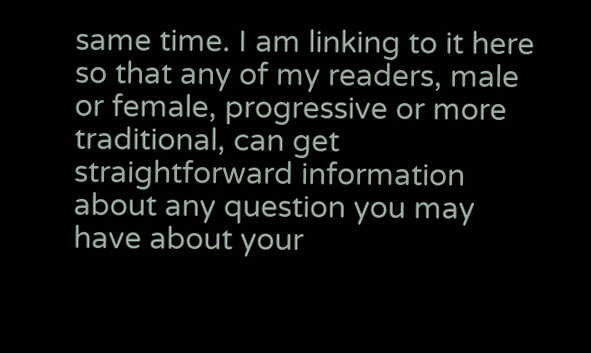same time. I am linking to it here so that any of my readers, male or female, progressive or more traditional, can get straightforward information about any question you may have about your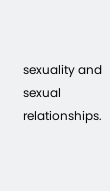sexuality and sexual relationships.